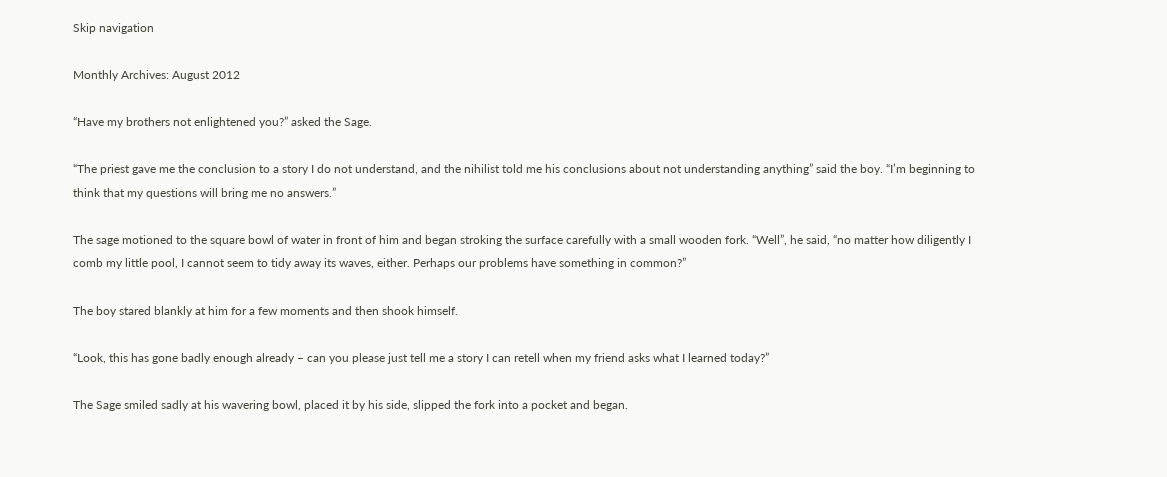Skip navigation

Monthly Archives: August 2012

“Have my brothers not enlightened you?” asked the Sage.

“The priest gave me the conclusion to a story I do not understand, and the nihilist told me his conclusions about not understanding anything” said the boy. “I’m beginning to think that my questions will bring me no answers.”

The sage motioned to the square bowl of water in front of him and began stroking the surface carefully with a small wooden fork. “Well”, he said, “no matter how diligently I comb my little pool, I cannot seem to tidy away its waves, either. Perhaps our problems have something in common?”

The boy stared blankly at him for a few moments and then shook himself.

“Look, this has gone badly enough already – can you please just tell me a story I can retell when my friend asks what I learned today?”

The Sage smiled sadly at his wavering bowl, placed it by his side, slipped the fork into a pocket and began.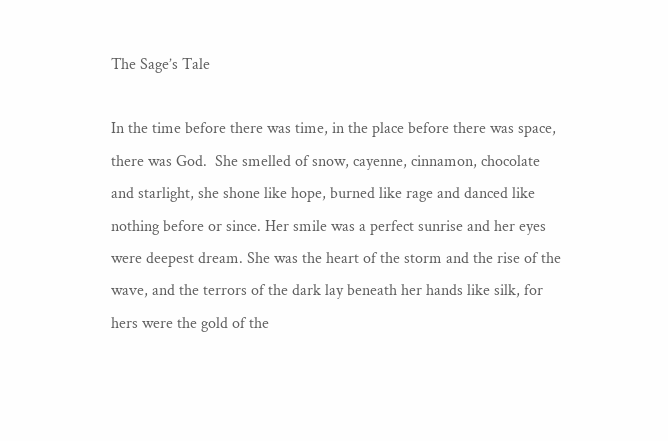The Sage’s Tale

In the time before there was time, in the place before there was space, there was God.  She smelled of snow, cayenne, cinnamon, chocolate and starlight, she shone like hope, burned like rage and danced like nothing before or since. Her smile was a perfect sunrise and her eyes were deepest dream. She was the heart of the storm and the rise of the wave, and the terrors of the dark lay beneath her hands like silk, for hers were the gold of the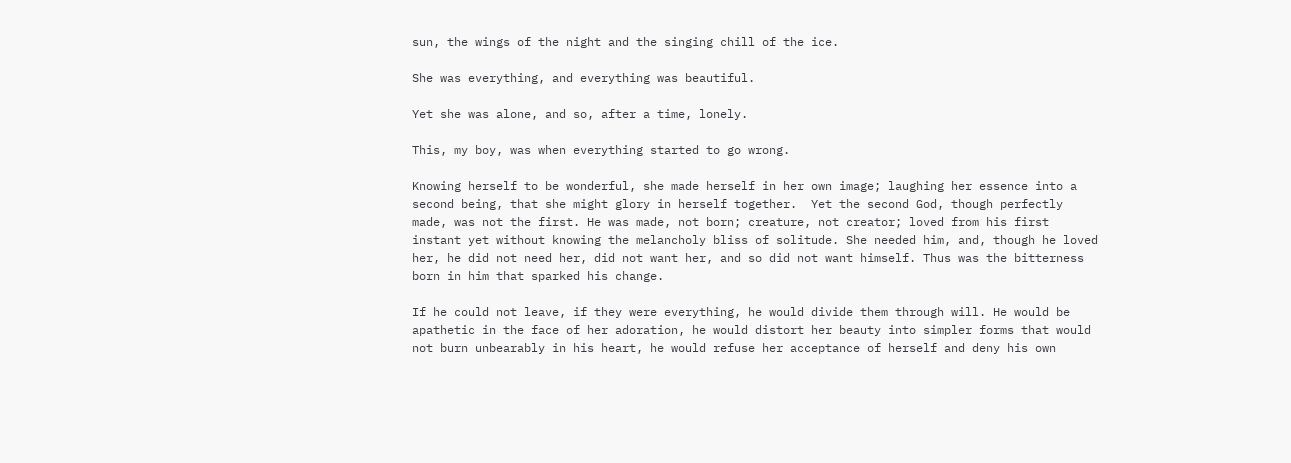sun, the wings of the night and the singing chill of the ice.

She was everything, and everything was beautiful.

Yet she was alone, and so, after a time, lonely.

This, my boy, was when everything started to go wrong.

Knowing herself to be wonderful, she made herself in her own image; laughing her essence into a second being, that she might glory in herself together.  Yet the second God, though perfectly made, was not the first. He was made, not born; creature, not creator; loved from his first instant yet without knowing the melancholy bliss of solitude. She needed him, and, though he loved her, he did not need her, did not want her, and so did not want himself. Thus was the bitterness born in him that sparked his change.

If he could not leave, if they were everything, he would divide them through will. He would be apathetic in the face of her adoration, he would distort her beauty into simpler forms that would not burn unbearably in his heart, he would refuse her acceptance of herself and deny his own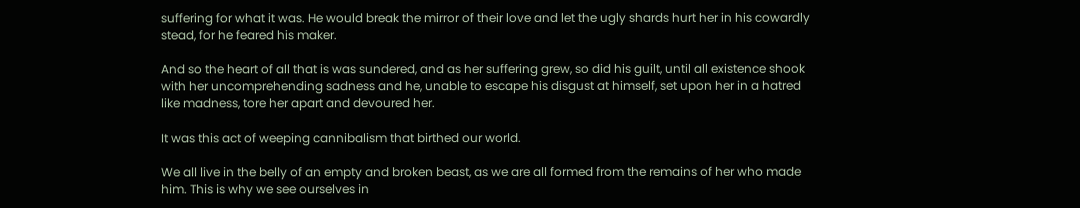suffering for what it was. He would break the mirror of their love and let the ugly shards hurt her in his cowardly stead, for he feared his maker.

And so the heart of all that is was sundered, and as her suffering grew, so did his guilt, until all existence shook with her uncomprehending sadness and he, unable to escape his disgust at himself, set upon her in a hatred like madness, tore her apart and devoured her.

It was this act of weeping cannibalism that birthed our world.

We all live in the belly of an empty and broken beast, as we are all formed from the remains of her who made him. This is why we see ourselves in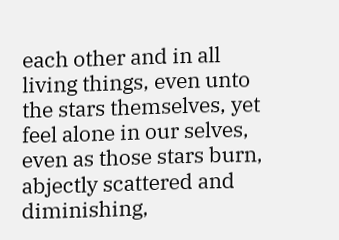each other and in all living things, even unto the stars themselves, yet feel alone in our selves, even as those stars burn, abjectly scattered and diminishing,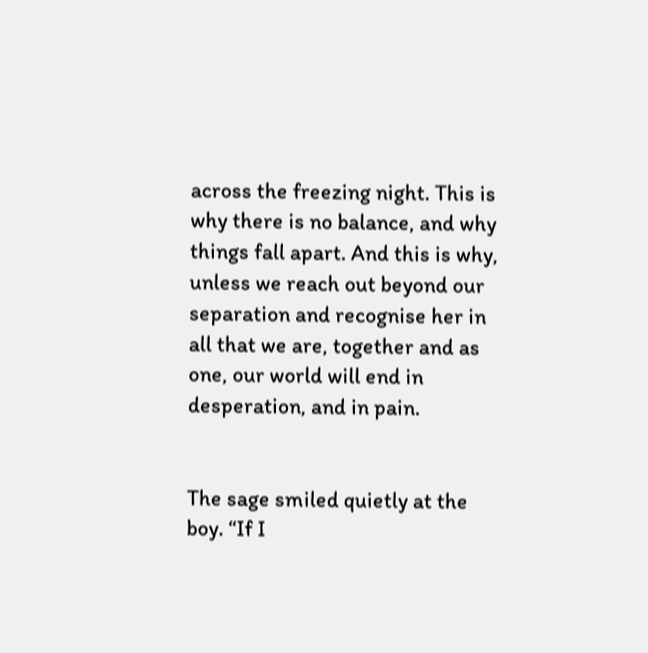across the freezing night. This is why there is no balance, and why things fall apart. And this is why, unless we reach out beyond our separation and recognise her in all that we are, together and as one, our world will end in desperation, and in pain.


The sage smiled quietly at the boy. “If I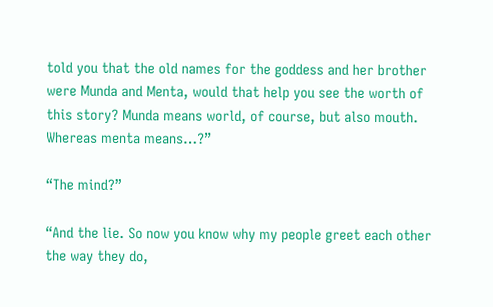told you that the old names for the goddess and her brother were Munda and Menta, would that help you see the worth of this story? Munda means world, of course, but also mouth. Whereas menta means…?”

“The mind?”

“And the lie. So now you know why my people greet each other the way they do,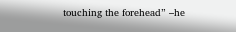touching the forehead” –he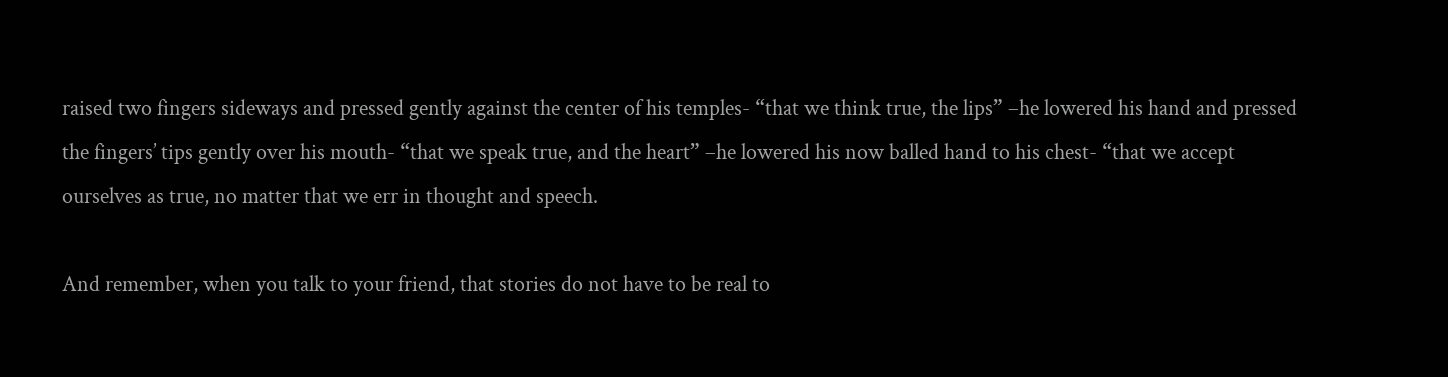raised two fingers sideways and pressed gently against the center of his temples- “that we think true, the lips” –he lowered his hand and pressed the fingers’ tips gently over his mouth- “that we speak true, and the heart” –he lowered his now balled hand to his chest- “that we accept ourselves as true, no matter that we err in thought and speech.

And remember, when you talk to your friend, that stories do not have to be real to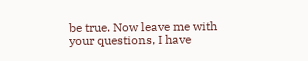be true. Now leave me with your questions, I have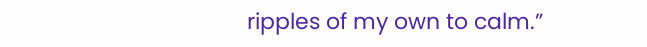ripples of my own to calm.”